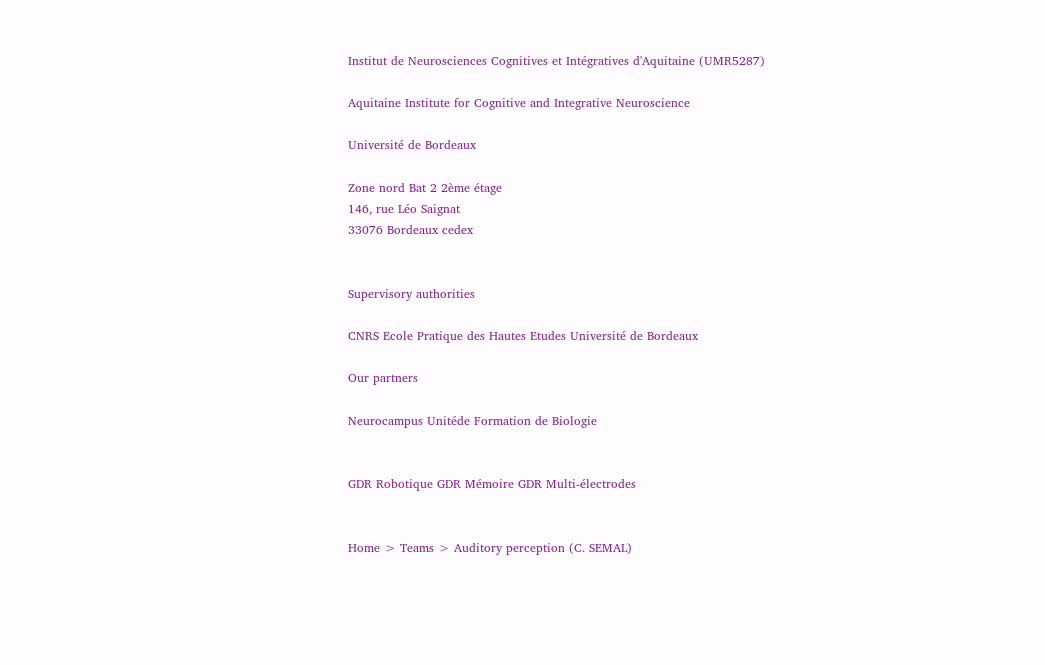Institut de Neurosciences Cognitives et Intégratives d'Aquitaine (UMR5287)

Aquitaine Institute for Cognitive and Integrative Neuroscience

Université de Bordeaux

Zone nord Bat 2 2ème étage
146, rue Léo Saignat
33076 Bordeaux cedex


Supervisory authorities

CNRS Ecole Pratique des Hautes Etudes Université de Bordeaux

Our partners

Neurocampus Unitéde Formation de Biologie


GDR Robotique GDR Mémoire GDR Multi-électrodes


Home > Teams > Auditory perception (C. SEMAL)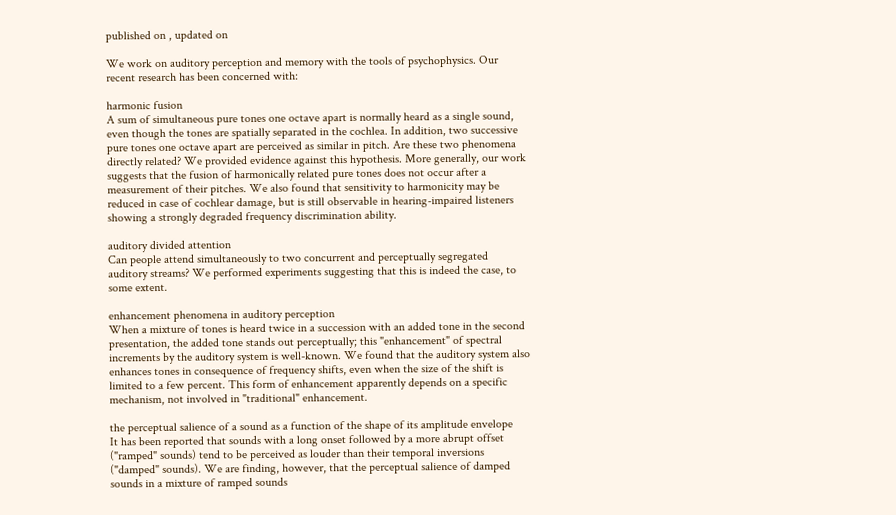published on , updated on

We work on auditory perception and memory with the tools of psychophysics. Our recent research has been concerned with:

harmonic fusion
A sum of simultaneous pure tones one octave apart is normally heard as a single sound, even though the tones are spatially separated in the cochlea. In addition, two successive pure tones one octave apart are perceived as similar in pitch. Are these two phenomena directly related? We provided evidence against this hypothesis. More generally, our work suggests that the fusion of harmonically related pure tones does not occur after a measurement of their pitches. We also found that sensitivity to harmonicity may be reduced in case of cochlear damage, but is still observable in hearing-impaired listeners showing a strongly degraded frequency discrimination ability.

auditory divided attention
Can people attend simultaneously to two concurrent and perceptually segregated auditory streams? We performed experiments suggesting that this is indeed the case, to some extent.

enhancement phenomena in auditory perception
When a mixture of tones is heard twice in a succession with an added tone in the second presentation, the added tone stands out perceptually; this "enhancement" of spectral increments by the auditory system is well-known. We found that the auditory system also enhances tones in consequence of frequency shifts, even when the size of the shift is limited to a few percent. This form of enhancement apparently depends on a specific mechanism, not involved in "traditional" enhancement.

the perceptual salience of a sound as a function of the shape of its amplitude envelope
It has been reported that sounds with a long onset followed by a more abrupt offset ("ramped" sounds) tend to be perceived as louder than their temporal inversions ("damped" sounds). We are finding, however, that the perceptual salience of damped sounds in a mixture of ramped sounds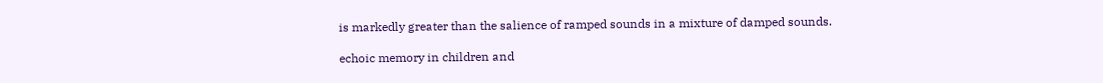is markedly greater than the salience of ramped sounds in a mixture of damped sounds.

echoic memory in children and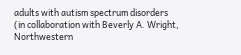adults with autism spectrum disorders
(in collaboration with Beverly A. Wright, Northwestern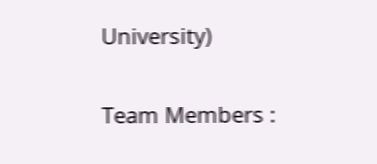University)

Team Members :